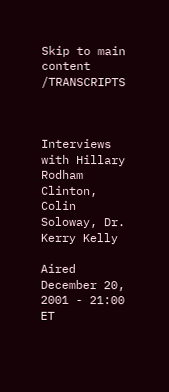Skip to main content /TRANSCRIPTS



Interviews with Hillary Rodham Clinton, Colin Soloway, Dr. Kerry Kelly

Aired December 20, 2001 - 21:00   ET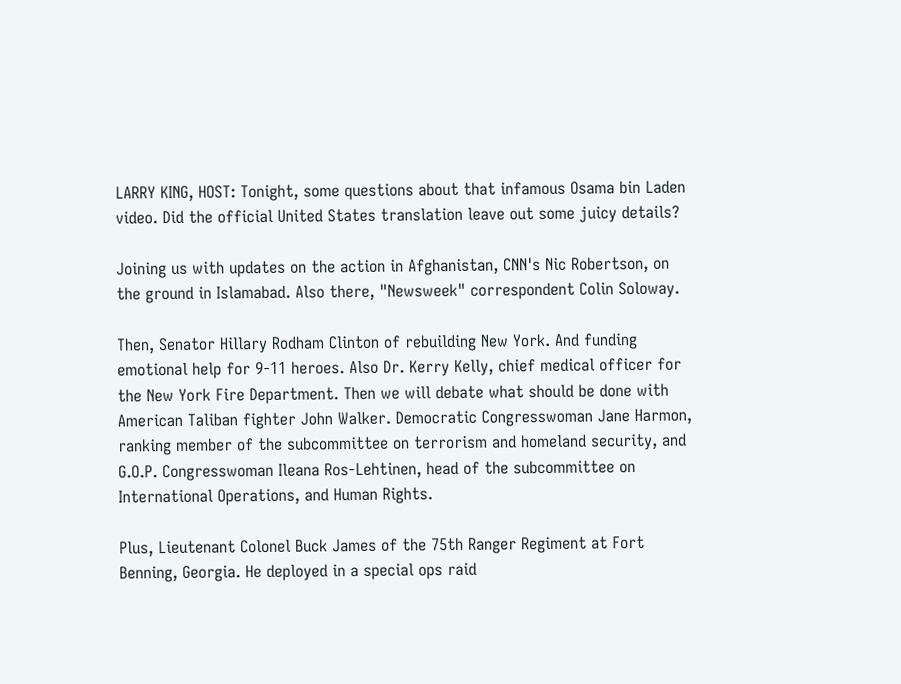LARRY KING, HOST: Tonight, some questions about that infamous Osama bin Laden video. Did the official United States translation leave out some juicy details?

Joining us with updates on the action in Afghanistan, CNN's Nic Robertson, on the ground in Islamabad. Also there, "Newsweek" correspondent Colin Soloway.

Then, Senator Hillary Rodham Clinton of rebuilding New York. And funding emotional help for 9-11 heroes. Also Dr. Kerry Kelly, chief medical officer for the New York Fire Department. Then we will debate what should be done with American Taliban fighter John Walker. Democratic Congresswoman Jane Harmon, ranking member of the subcommittee on terrorism and homeland security, and G.O.P. Congresswoman Ileana Ros-Lehtinen, head of the subcommittee on International Operations, and Human Rights.

Plus, Lieutenant Colonel Buck James of the 75th Ranger Regiment at Fort Benning, Georgia. He deployed in a special ops raid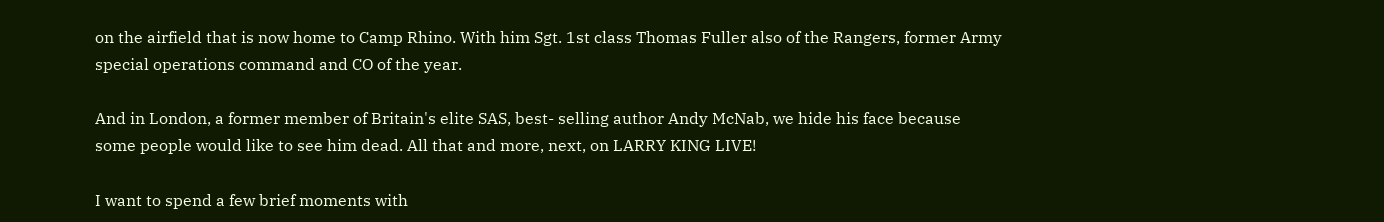on the airfield that is now home to Camp Rhino. With him Sgt. 1st class Thomas Fuller also of the Rangers, former Army special operations command and CO of the year.

And in London, a former member of Britain's elite SAS, best- selling author Andy McNab, we hide his face because some people would like to see him dead. All that and more, next, on LARRY KING LIVE!

I want to spend a few brief moments with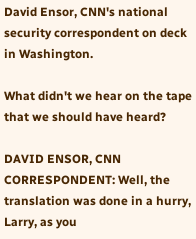David Ensor, CNN's national security correspondent on deck in Washington.

What didn't we hear on the tape that we should have heard?

DAVID ENSOR, CNN CORRESPONDENT: Well, the translation was done in a hurry, Larry, as you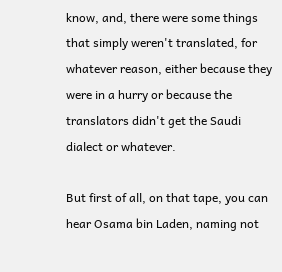know, and, there were some things that simply weren't translated, for whatever reason, either because they were in a hurry or because the translators didn't get the Saudi dialect or whatever.

But first of all, on that tape, you can hear Osama bin Laden, naming not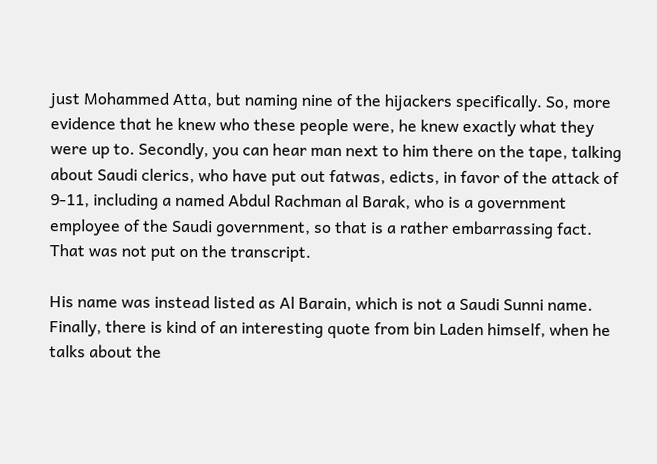just Mohammed Atta, but naming nine of the hijackers specifically. So, more evidence that he knew who these people were, he knew exactly what they were up to. Secondly, you can hear man next to him there on the tape, talking about Saudi clerics, who have put out fatwas, edicts, in favor of the attack of 9-11, including a named Abdul Rachman al Barak, who is a government employee of the Saudi government, so that is a rather embarrassing fact. That was not put on the transcript.

His name was instead listed as Al Barain, which is not a Saudi Sunni name. Finally, there is kind of an interesting quote from bin Laden himself, when he talks about the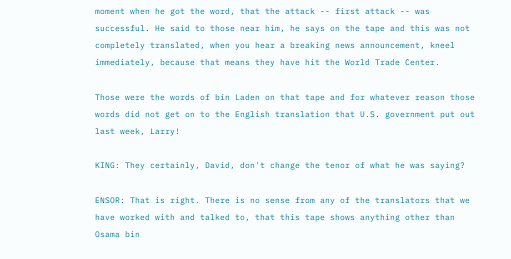moment when he got the word, that the attack -- first attack -- was successful. He said to those near him, he says on the tape and this was not completely translated, when you hear a breaking news announcement, kneel immediately, because that means they have hit the World Trade Center.

Those were the words of bin Laden on that tape and for whatever reason those words did not get on to the English translation that U.S. government put out last week, Larry!

KING: They certainly, David, don't change the tenor of what he was saying?

ENSOR: That is right. There is no sense from any of the translators that we have worked with and talked to, that this tape shows anything other than Osama bin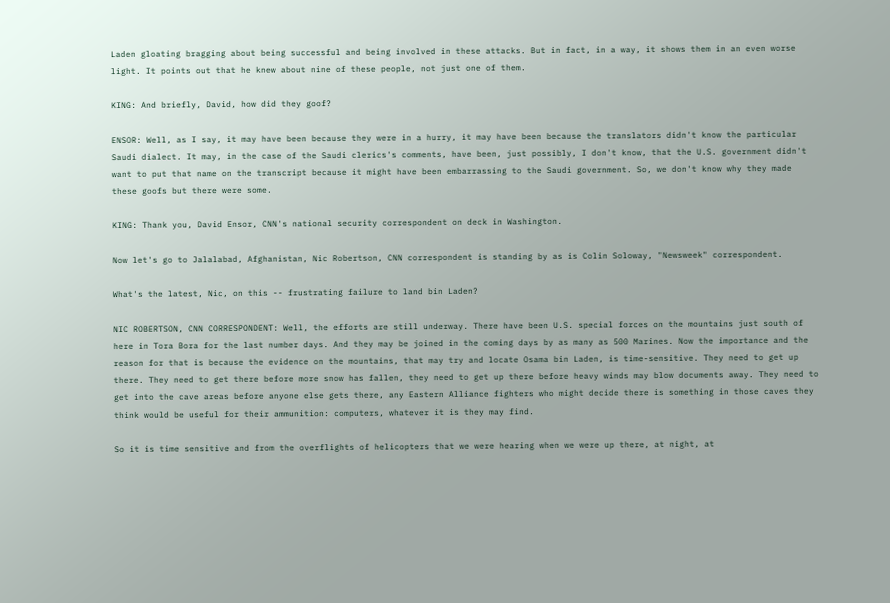Laden gloating bragging about being successful and being involved in these attacks. But in fact, in a way, it shows them in an even worse light. It points out that he knew about nine of these people, not just one of them.

KING: And briefly, David, how did they goof?

ENSOR: Well, as I say, it may have been because they were in a hurry, it may have been because the translators didn't know the particular Saudi dialect. It may, in the case of the Saudi clerics's comments, have been, just possibly, I don't know, that the U.S. government didn't want to put that name on the transcript because it might have been embarrassing to the Saudi government. So, we don't know why they made these goofs but there were some.

KING: Thank you, David Ensor, CNN's national security correspondent on deck in Washington.

Now let's go to Jalalabad, Afghanistan, Nic Robertson, CNN correspondent is standing by as is Colin Soloway, "Newsweek" correspondent.

What's the latest, Nic, on this -- frustrating failure to land bin Laden?

NIC ROBERTSON, CNN CORRESPONDENT: Well, the efforts are still underway. There have been U.S. special forces on the mountains just south of here in Tora Bora for the last number days. And they may be joined in the coming days by as many as 500 Marines. Now the importance and the reason for that is because the evidence on the mountains, that may try and locate Osama bin Laden, is time-sensitive. They need to get up there. They need to get there before more snow has fallen, they need to get up there before heavy winds may blow documents away. They need to get into the cave areas before anyone else gets there, any Eastern Alliance fighters who might decide there is something in those caves they think would be useful for their ammunition: computers, whatever it is they may find.

So it is time sensitive and from the overflights of helicopters that we were hearing when we were up there, at night, at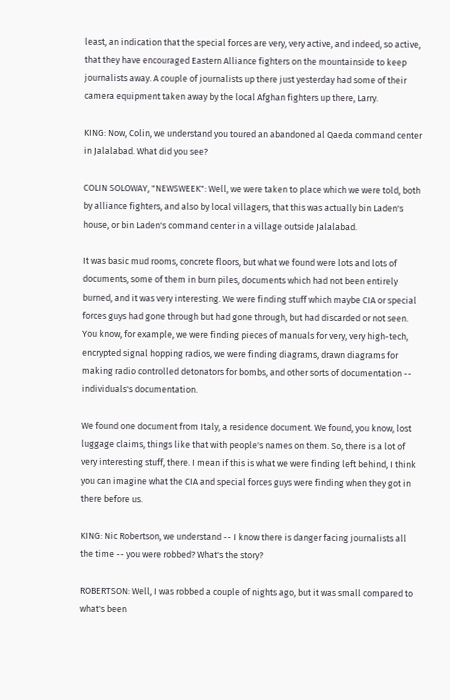least, an indication that the special forces are very, very active, and indeed, so active, that they have encouraged Eastern Alliance fighters on the mountainside to keep journalists away. A couple of journalists up there just yesterday had some of their camera equipment taken away by the local Afghan fighters up there, Larry.

KING: Now, Colin, we understand you toured an abandoned al Qaeda command center in Jalalabad. What did you see?

COLIN SOLOWAY, "NEWSWEEK": Well, we were taken to place which we were told, both by alliance fighters, and also by local villagers, that this was actually bin Laden's house, or bin Laden's command center in a village outside Jalalabad.

It was basic mud rooms, concrete floors, but what we found were lots and lots of documents, some of them in burn piles, documents which had not been entirely burned, and it was very interesting. We were finding stuff which maybe CIA or special forces guys had gone through but had gone through, but had discarded or not seen. You know, for example, we were finding pieces of manuals for very, very high-tech, encrypted signal hopping radios, we were finding diagrams, drawn diagrams for making radio controlled detonators for bombs, and other sorts of documentation -- individuals's documentation.

We found one document from Italy, a residence document. We found, you know, lost luggage claims, things like that with people's names on them. So, there is a lot of very interesting stuff, there. I mean if this is what we were finding left behind, I think you can imagine what the CIA and special forces guys were finding when they got in there before us.

KING: Nic Robertson, we understand -- I know there is danger facing journalists all the time -- you were robbed? What's the story?

ROBERTSON: Well, I was robbed a couple of nights ago, but it was small compared to what's been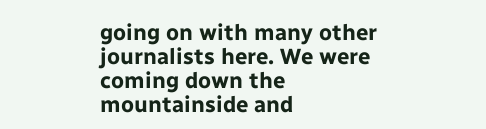going on with many other journalists here. We were coming down the mountainside and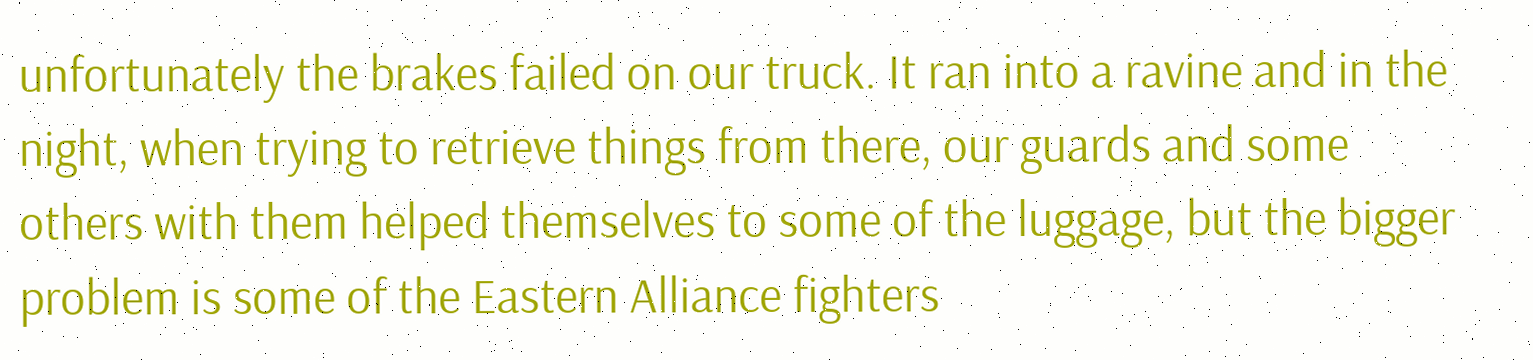unfortunately the brakes failed on our truck. It ran into a ravine and in the night, when trying to retrieve things from there, our guards and some others with them helped themselves to some of the luggage, but the bigger problem is some of the Eastern Alliance fighters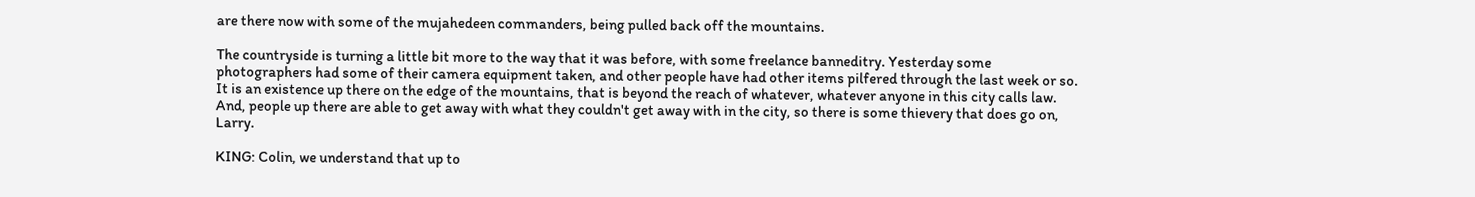are there now with some of the mujahedeen commanders, being pulled back off the mountains.

The countryside is turning a little bit more to the way that it was before, with some freelance banneditry. Yesterday some photographers had some of their camera equipment taken, and other people have had other items pilfered through the last week or so. It is an existence up there on the edge of the mountains, that is beyond the reach of whatever, whatever anyone in this city calls law. And, people up there are able to get away with what they couldn't get away with in the city, so there is some thievery that does go on, Larry.

KING: Colin, we understand that up to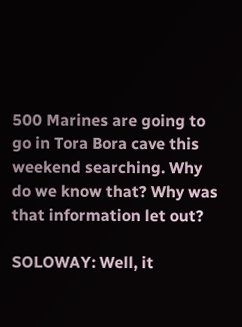500 Marines are going to go in Tora Bora cave this weekend searching. Why do we know that? Why was that information let out?

SOLOWAY: Well, it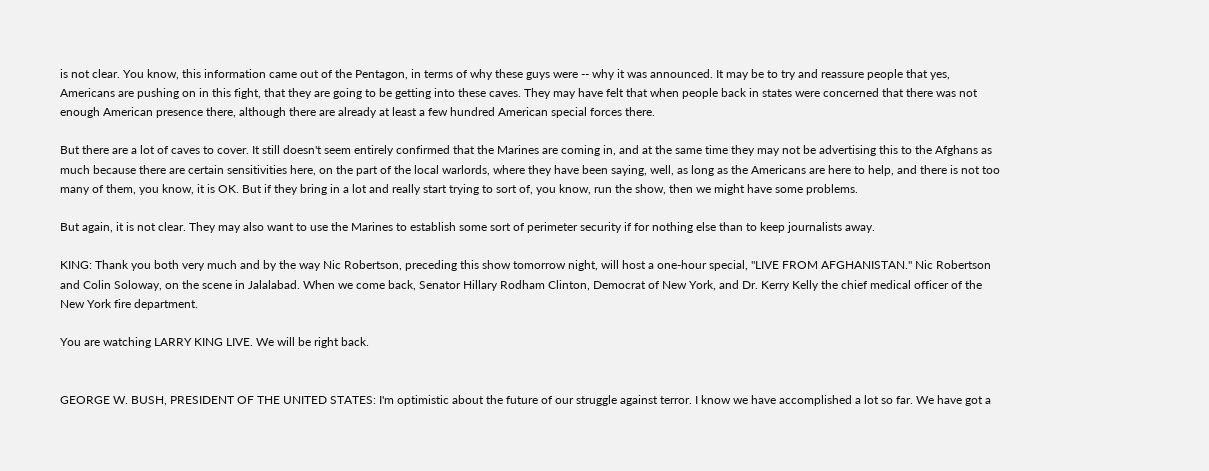is not clear. You know, this information came out of the Pentagon, in terms of why these guys were -- why it was announced. It may be to try and reassure people that yes, Americans are pushing on in this fight, that they are going to be getting into these caves. They may have felt that when people back in states were concerned that there was not enough American presence there, although there are already at least a few hundred American special forces there.

But there are a lot of caves to cover. It still doesn't seem entirely confirmed that the Marines are coming in, and at the same time they may not be advertising this to the Afghans as much because there are certain sensitivities here, on the part of the local warlords, where they have been saying, well, as long as the Americans are here to help, and there is not too many of them, you know, it is OK. But if they bring in a lot and really start trying to sort of, you know, run the show, then we might have some problems.

But again, it is not clear. They may also want to use the Marines to establish some sort of perimeter security if for nothing else than to keep journalists away.

KING: Thank you both very much and by the way Nic Robertson, preceding this show tomorrow night, will host a one-hour special, "LIVE FROM AFGHANISTAN." Nic Robertson and Colin Soloway, on the scene in Jalalabad. When we come back, Senator Hillary Rodham Clinton, Democrat of New York, and Dr. Kerry Kelly the chief medical officer of the New York fire department.

You are watching LARRY KING LIVE. We will be right back.


GEORGE W. BUSH, PRESIDENT OF THE UNITED STATES: I'm optimistic about the future of our struggle against terror. I know we have accomplished a lot so far. We have got a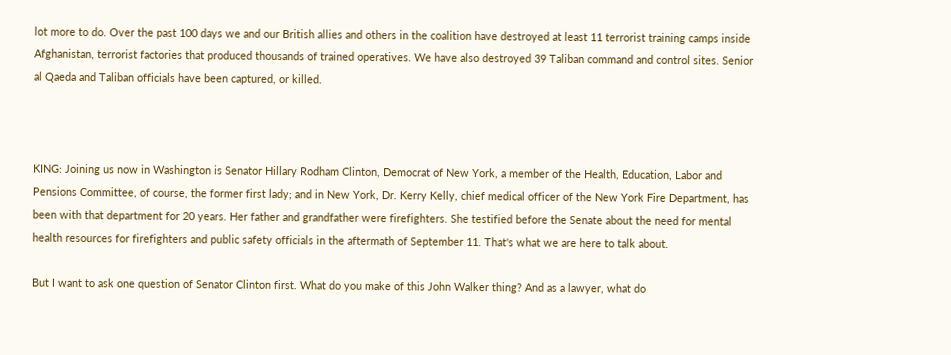lot more to do. Over the past 100 days we and our British allies and others in the coalition have destroyed at least 11 terrorist training camps inside Afghanistan, terrorist factories that produced thousands of trained operatives. We have also destroyed 39 Taliban command and control sites. Senior al Qaeda and Taliban officials have been captured, or killed.



KING: Joining us now in Washington is Senator Hillary Rodham Clinton, Democrat of New York, a member of the Health, Education, Labor and Pensions Committee, of course, the former first lady; and in New York, Dr. Kerry Kelly, chief medical officer of the New York Fire Department, has been with that department for 20 years. Her father and grandfather were firefighters. She testified before the Senate about the need for mental health resources for firefighters and public safety officials in the aftermath of September 11. That's what we are here to talk about.

But I want to ask one question of Senator Clinton first. What do you make of this John Walker thing? And as a lawyer, what do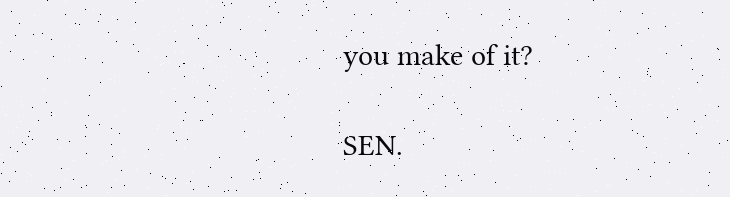you make of it?

SEN.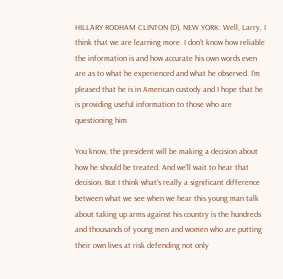HILLARY RODHAM CLINTON (D), NEW YORK: Well, Larry, I think that we are learning more. I don't know how reliable the information is and how accurate his own words even are as to what he experienced and what he observed. I'm pleased that he is in American custody and I hope that he is providing useful information to those who are questioning him.

You know, the president will be making a decision about how he should be treated. And we'll wait to hear that decision. But I think what's really a significant difference between what we see when we hear this young man talk about taking up arms against his country is the hundreds and thousands of young men and women who are putting their own lives at risk defending not only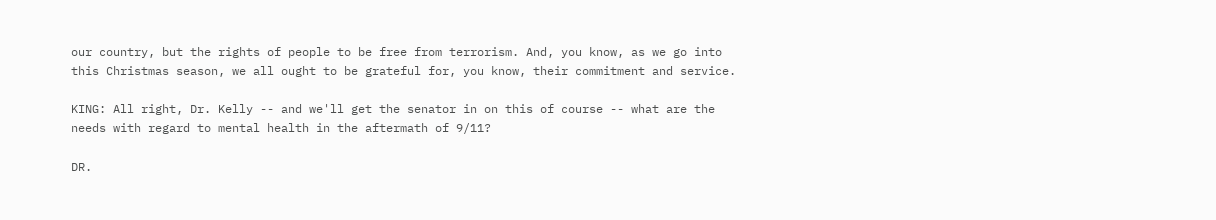our country, but the rights of people to be free from terrorism. And, you know, as we go into this Christmas season, we all ought to be grateful for, you know, their commitment and service.

KING: All right, Dr. Kelly -- and we'll get the senator in on this of course -- what are the needs with regard to mental health in the aftermath of 9/11?

DR.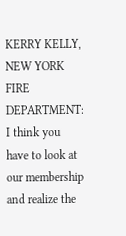KERRY KELLY, NEW YORK FIRE DEPARTMENT: I think you have to look at our membership and realize the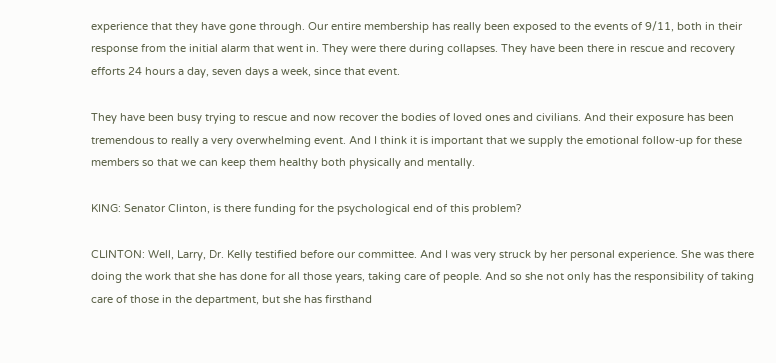experience that they have gone through. Our entire membership has really been exposed to the events of 9/11, both in their response from the initial alarm that went in. They were there during collapses. They have been there in rescue and recovery efforts 24 hours a day, seven days a week, since that event.

They have been busy trying to rescue and now recover the bodies of loved ones and civilians. And their exposure has been tremendous to really a very overwhelming event. And I think it is important that we supply the emotional follow-up for these members so that we can keep them healthy both physically and mentally.

KING: Senator Clinton, is there funding for the psychological end of this problem?

CLINTON: Well, Larry, Dr. Kelly testified before our committee. And I was very struck by her personal experience. She was there doing the work that she has done for all those years, taking care of people. And so she not only has the responsibility of taking care of those in the department, but she has firsthand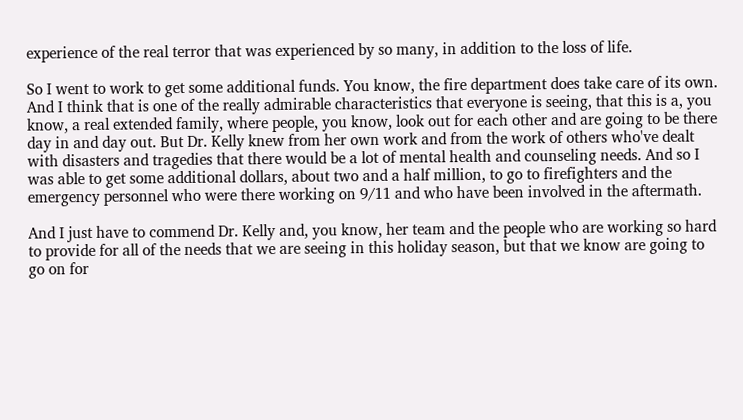experience of the real terror that was experienced by so many, in addition to the loss of life.

So I went to work to get some additional funds. You know, the fire department does take care of its own. And I think that is one of the really admirable characteristics that everyone is seeing, that this is a, you know, a real extended family, where people, you know, look out for each other and are going to be there day in and day out. But Dr. Kelly knew from her own work and from the work of others who've dealt with disasters and tragedies that there would be a lot of mental health and counseling needs. And so I was able to get some additional dollars, about two and a half million, to go to firefighters and the emergency personnel who were there working on 9/11 and who have been involved in the aftermath.

And I just have to commend Dr. Kelly and, you know, her team and the people who are working so hard to provide for all of the needs that we are seeing in this holiday season, but that we know are going to go on for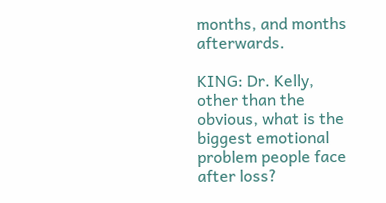months, and months afterwards.

KING: Dr. Kelly, other than the obvious, what is the biggest emotional problem people face after loss?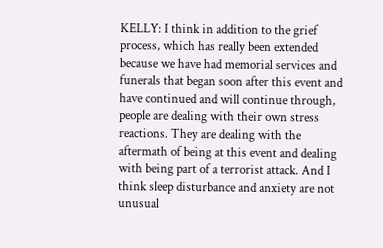KELLY: I think in addition to the grief process, which has really been extended because we have had memorial services and funerals that began soon after this event and have continued and will continue through, people are dealing with their own stress reactions. They are dealing with the aftermath of being at this event and dealing with being part of a terrorist attack. And I think sleep disturbance and anxiety are not unusual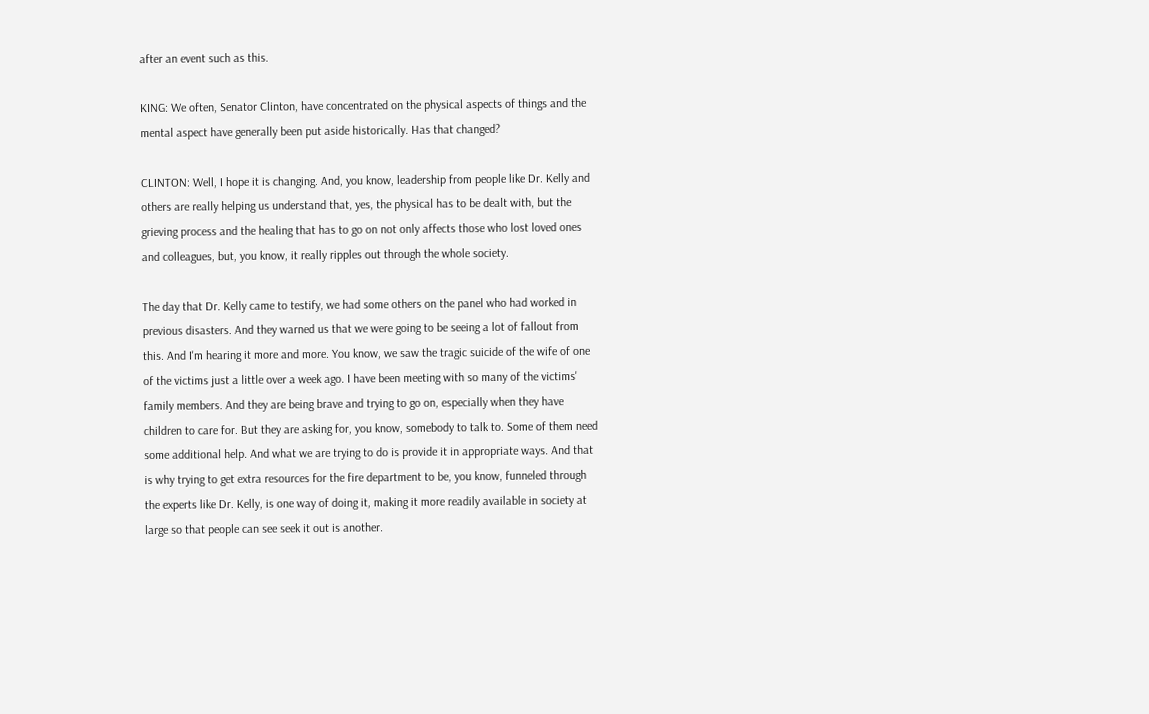after an event such as this.

KING: We often, Senator Clinton, have concentrated on the physical aspects of things and the mental aspect have generally been put aside historically. Has that changed?

CLINTON: Well, I hope it is changing. And, you know, leadership from people like Dr. Kelly and others are really helping us understand that, yes, the physical has to be dealt with, but the grieving process and the healing that has to go on not only affects those who lost loved ones and colleagues, but, you know, it really ripples out through the whole society.

The day that Dr. Kelly came to testify, we had some others on the panel who had worked in previous disasters. And they warned us that we were going to be seeing a lot of fallout from this. And I'm hearing it more and more. You know, we saw the tragic suicide of the wife of one of the victims just a little over a week ago. I have been meeting with so many of the victims' family members. And they are being brave and trying to go on, especially when they have children to care for. But they are asking for, you know, somebody to talk to. Some of them need some additional help. And what we are trying to do is provide it in appropriate ways. And that is why trying to get extra resources for the fire department to be, you know, funneled through the experts like Dr. Kelly, is one way of doing it, making it more readily available in society at large so that people can see seek it out is another.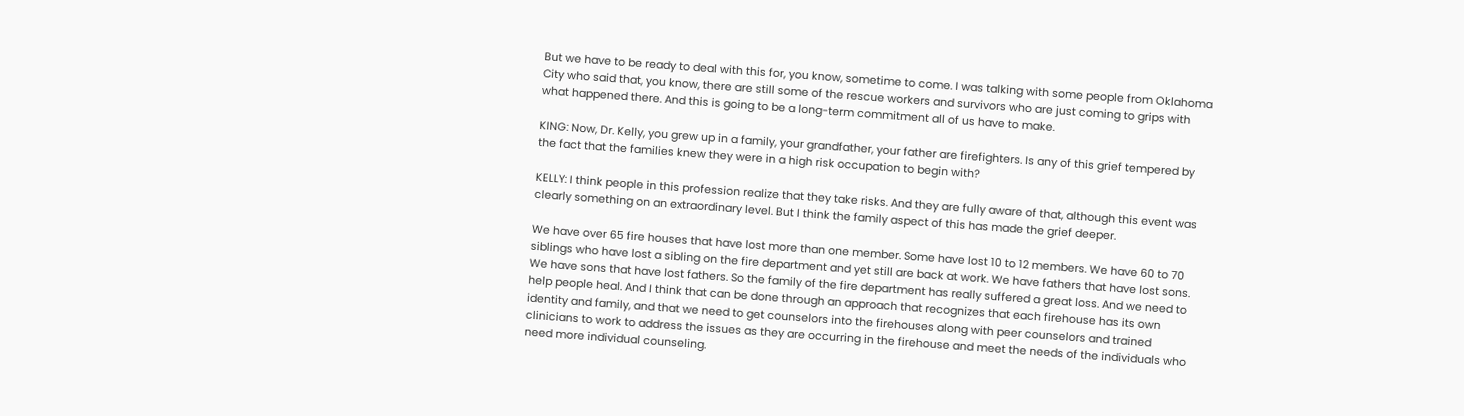But we have to be ready to deal with this for, you know, sometime to come. I was talking with some people from Oklahoma City who said that, you know, there are still some of the rescue workers and survivors who are just coming to grips with what happened there. And this is going to be a long-term commitment all of us have to make.

KING: Now, Dr. Kelly, you grew up in a family, your grandfather, your father are firefighters. Is any of this grief tempered by the fact that the families knew they were in a high risk occupation to begin with?

KELLY: I think people in this profession realize that they take risks. And they are fully aware of that, although this event was clearly something on an extraordinary level. But I think the family aspect of this has made the grief deeper.

We have over 65 fire houses that have lost more than one member. Some have lost 10 to 12 members. We have 60 to 70 siblings who have lost a sibling on the fire department and yet still are back at work. We have fathers that have lost sons. We have sons that have lost fathers. So the family of the fire department has really suffered a great loss. And we need to help people heal. And I think that can be done through an approach that recognizes that each firehouse has its own identity and family, and that we need to get counselors into the firehouses along with peer counselors and trained clinicians to work to address the issues as they are occurring in the firehouse and meet the needs of the individuals who need more individual counseling.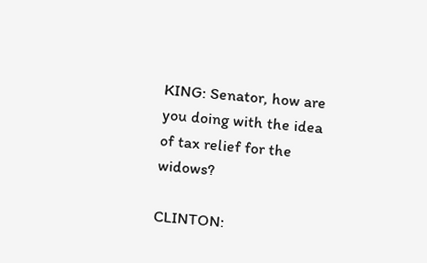KING: Senator, how are you doing with the idea of tax relief for the widows?

CLINTON: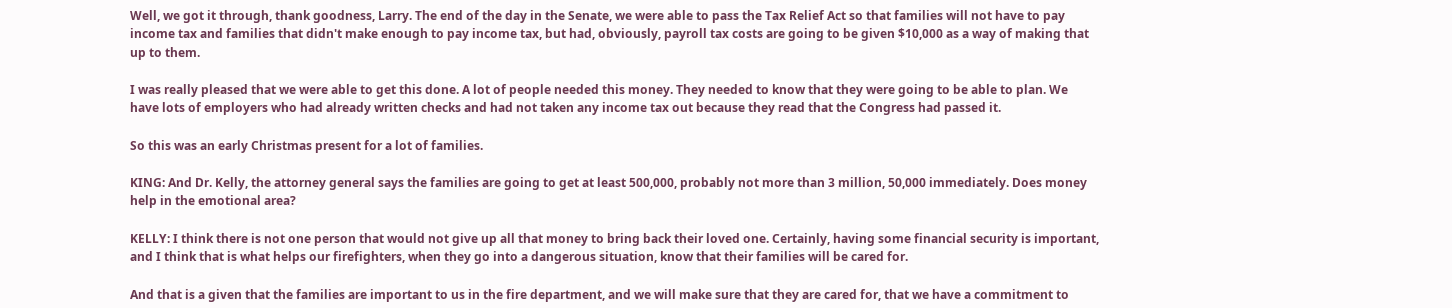Well, we got it through, thank goodness, Larry. The end of the day in the Senate, we were able to pass the Tax Relief Act so that families will not have to pay income tax and families that didn't make enough to pay income tax, but had, obviously, payroll tax costs are going to be given $10,000 as a way of making that up to them.

I was really pleased that we were able to get this done. A lot of people needed this money. They needed to know that they were going to be able to plan. We have lots of employers who had already written checks and had not taken any income tax out because they read that the Congress had passed it.

So this was an early Christmas present for a lot of families.

KING: And Dr. Kelly, the attorney general says the families are going to get at least 500,000, probably not more than 3 million, 50,000 immediately. Does money help in the emotional area?

KELLY: I think there is not one person that would not give up all that money to bring back their loved one. Certainly, having some financial security is important, and I think that is what helps our firefighters, when they go into a dangerous situation, know that their families will be cared for.

And that is a given that the families are important to us in the fire department, and we will make sure that they are cared for, that we have a commitment to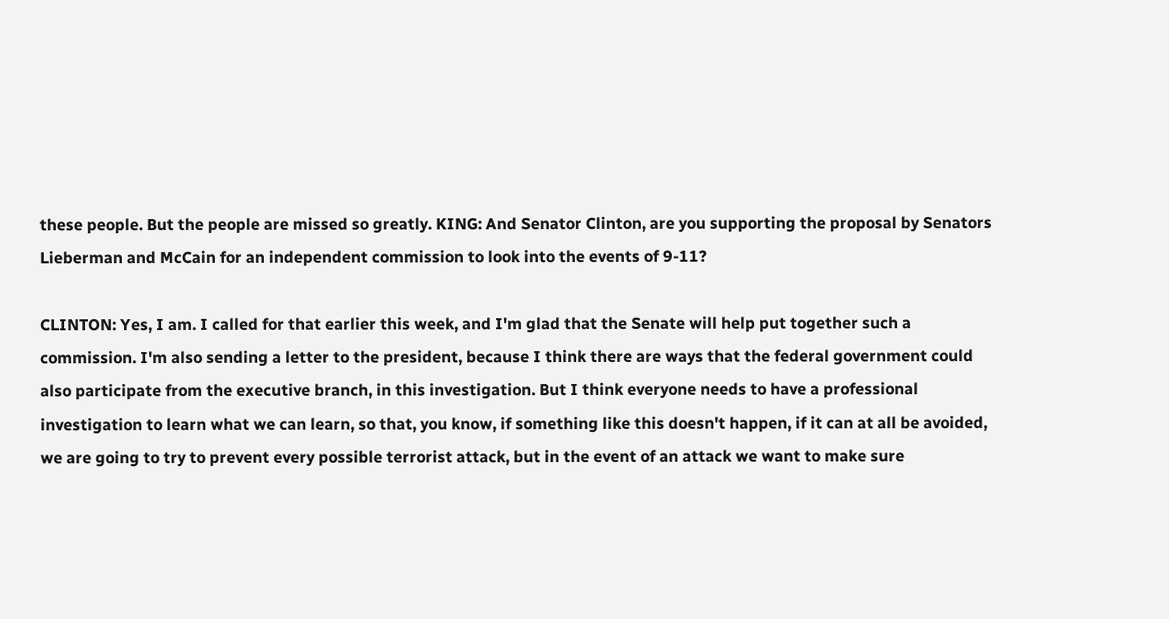these people. But the people are missed so greatly. KING: And Senator Clinton, are you supporting the proposal by Senators Lieberman and McCain for an independent commission to look into the events of 9-11?

CLINTON: Yes, I am. I called for that earlier this week, and I'm glad that the Senate will help put together such a commission. I'm also sending a letter to the president, because I think there are ways that the federal government could also participate from the executive branch, in this investigation. But I think everyone needs to have a professional investigation to learn what we can learn, so that, you know, if something like this doesn't happen, if it can at all be avoided, we are going to try to prevent every possible terrorist attack, but in the event of an attack we want to make sure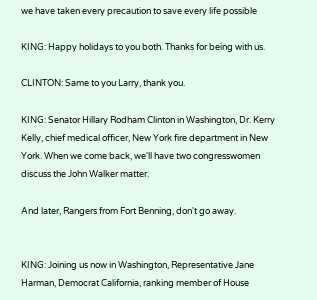we have taken every precaution to save every life possible

KING: Happy holidays to you both. Thanks for being with us.

CLINTON: Same to you Larry, thank you.

KING: Senator Hillary Rodham Clinton in Washington, Dr. Kerry Kelly, chief medical officer, New York fire department in New York. When we come back, we'll have two congresswomen discuss the John Walker matter.

And later, Rangers from Fort Benning, don't go away.


KING: Joining us now in Washington, Representative Jane Harman, Democrat California, ranking member of House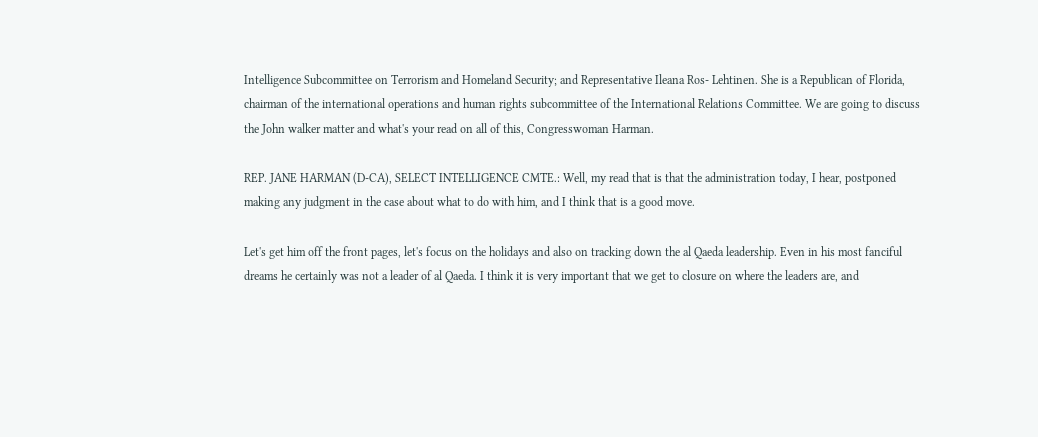Intelligence Subcommittee on Terrorism and Homeland Security; and Representative Ileana Ros- Lehtinen. She is a Republican of Florida, chairman of the international operations and human rights subcommittee of the International Relations Committee. We are going to discuss the John walker matter and what's your read on all of this, Congresswoman Harman.

REP. JANE HARMAN (D-CA), SELECT INTELLIGENCE CMTE.: Well, my read that is that the administration today, I hear, postponed making any judgment in the case about what to do with him, and I think that is a good move.

Let's get him off the front pages, let's focus on the holidays and also on tracking down the al Qaeda leadership. Even in his most fanciful dreams he certainly was not a leader of al Qaeda. I think it is very important that we get to closure on where the leaders are, and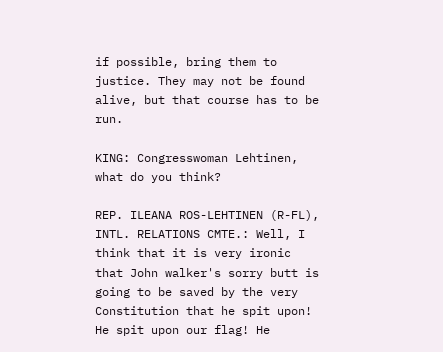if possible, bring them to justice. They may not be found alive, but that course has to be run.

KING: Congresswoman Lehtinen, what do you think?

REP. ILEANA ROS-LEHTINEN (R-FL), INTL. RELATIONS CMTE.: Well, I think that it is very ironic that John walker's sorry butt is going to be saved by the very Constitution that he spit upon! He spit upon our flag! He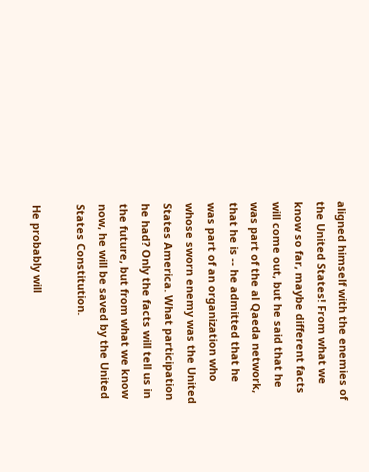aligned himself with the enemies of the United States! From what we know so far, maybe different facts will come out, but he said that he was part of the al Qaeda network, that he is -- he admitted that he was part of an organization who whose sworn enemy was the United States America. What participation he had? Only the facts will tell us in the future, but from what we know now, he will be saved by the United States Constitution.

He probably will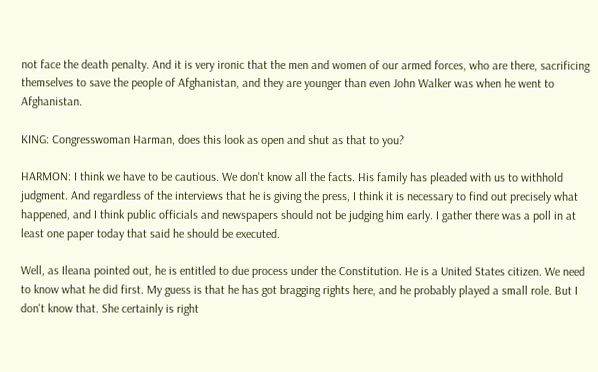not face the death penalty. And it is very ironic that the men and women of our armed forces, who are there, sacrificing themselves to save the people of Afghanistan, and they are younger than even John Walker was when he went to Afghanistan.

KING: Congresswoman Harman, does this look as open and shut as that to you?

HARMON: I think we have to be cautious. We don't know all the facts. His family has pleaded with us to withhold judgment. And regardless of the interviews that he is giving the press, I think it is necessary to find out precisely what happened, and I think public officials and newspapers should not be judging him early. I gather there was a poll in at least one paper today that said he should be executed.

Well, as Ileana pointed out, he is entitled to due process under the Constitution. He is a United States citizen. We need to know what he did first. My guess is that he has got bragging rights here, and he probably played a small role. But I don't know that. She certainly is right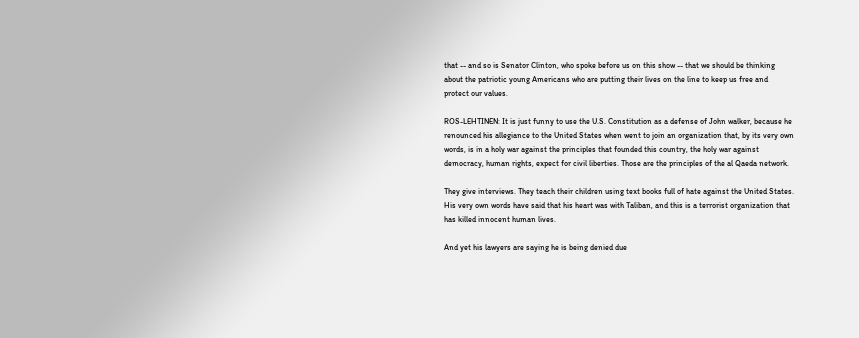that -- and so is Senator Clinton, who spoke before us on this show -- that we should be thinking about the patriotic young Americans who are putting their lives on the line to keep us free and protect our values.

ROS-LEHTINEN: It is just funny to use the U.S. Constitution as a defense of John walker, because he renounced his allegiance to the United States when went to join an organization that, by its very own words, is in a holy war against the principles that founded this country, the holy war against democracy, human rights, expect for civil liberties. Those are the principles of the al Qaeda network.

They give interviews. They teach their children using text books full of hate against the United States. His very own words have said that his heart was with Taliban, and this is a terrorist organization that has killed innocent human lives.

And yet his lawyers are saying he is being denied due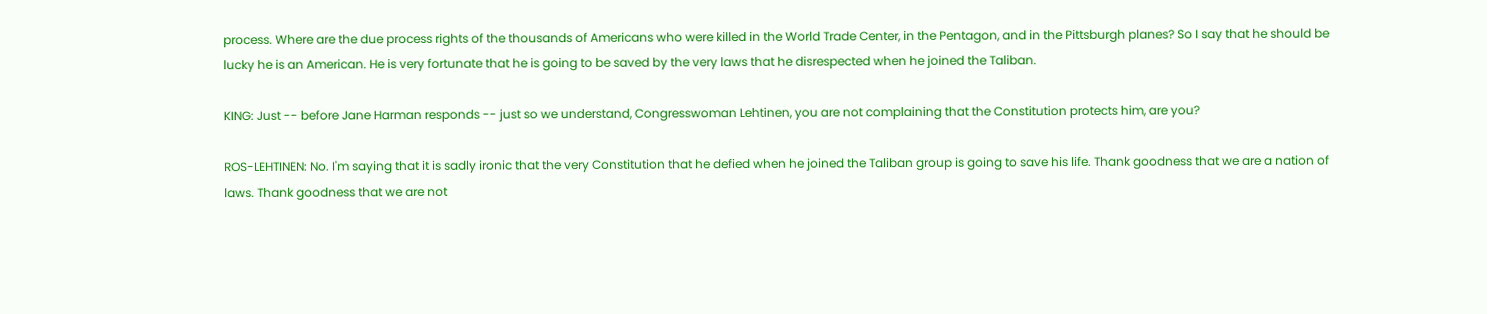process. Where are the due process rights of the thousands of Americans who were killed in the World Trade Center, in the Pentagon, and in the Pittsburgh planes? So I say that he should be lucky he is an American. He is very fortunate that he is going to be saved by the very laws that he disrespected when he joined the Taliban.

KING: Just -- before Jane Harman responds -- just so we understand, Congresswoman Lehtinen, you are not complaining that the Constitution protects him, are you?

ROS-LEHTINEN: No. I'm saying that it is sadly ironic that the very Constitution that he defied when he joined the Taliban group is going to save his life. Thank goodness that we are a nation of laws. Thank goodness that we are not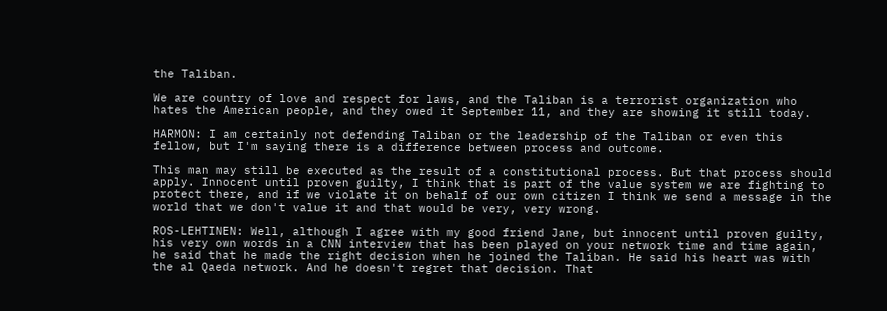the Taliban.

We are country of love and respect for laws, and the Taliban is a terrorist organization who hates the American people, and they owed it September 11, and they are showing it still today.

HARMON: I am certainly not defending Taliban or the leadership of the Taliban or even this fellow, but I'm saying there is a difference between process and outcome.

This man may still be executed as the result of a constitutional process. But that process should apply. Innocent until proven guilty, I think that is part of the value system we are fighting to protect there, and if we violate it on behalf of our own citizen I think we send a message in the world that we don't value it and that would be very, very wrong.

ROS-LEHTINEN: Well, although I agree with my good friend Jane, but innocent until proven guilty, his very own words in a CNN interview that has been played on your network time and time again, he said that he made the right decision when he joined the Taliban. He said his heart was with the al Qaeda network. And he doesn't regret that decision. That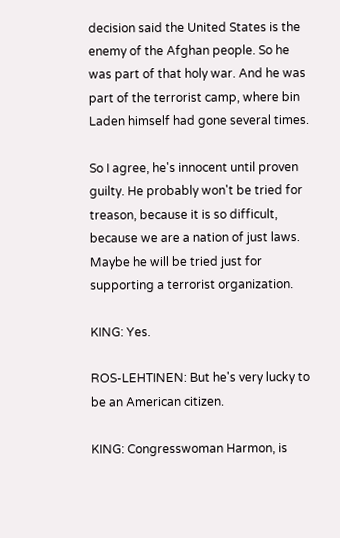decision said the United States is the enemy of the Afghan people. So he was part of that holy war. And he was part of the terrorist camp, where bin Laden himself had gone several times.

So I agree, he's innocent until proven guilty. He probably won't be tried for treason, because it is so difficult, because we are a nation of just laws. Maybe he will be tried just for supporting a terrorist organization.

KING: Yes.

ROS-LEHTINEN: But he's very lucky to be an American citizen.

KING: Congresswoman Harmon, is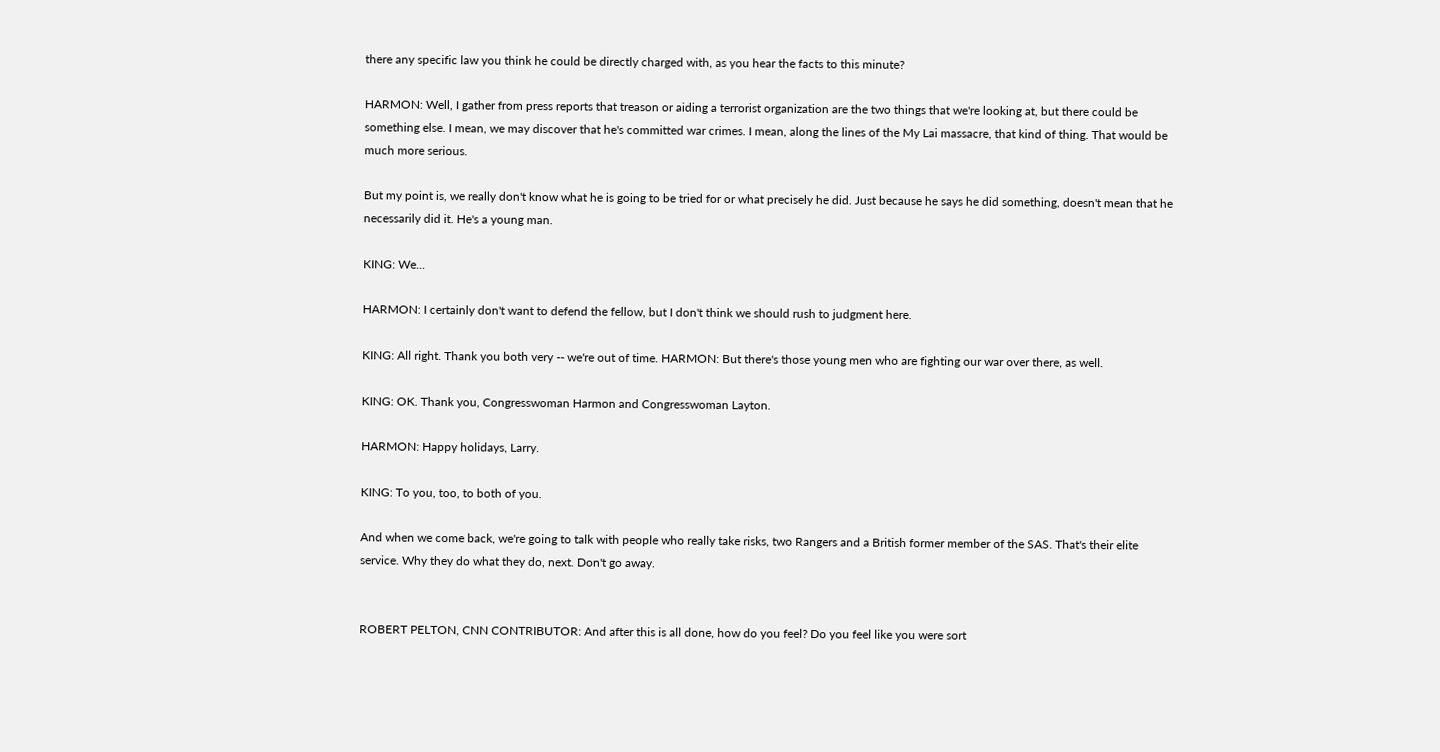there any specific law you think he could be directly charged with, as you hear the facts to this minute?

HARMON: Well, I gather from press reports that treason or aiding a terrorist organization are the two things that we're looking at, but there could be something else. I mean, we may discover that he's committed war crimes. I mean, along the lines of the My Lai massacre, that kind of thing. That would be much more serious.

But my point is, we really don't know what he is going to be tried for or what precisely he did. Just because he says he did something, doesn't mean that he necessarily did it. He's a young man.

KING: We...

HARMON: I certainly don't want to defend the fellow, but I don't think we should rush to judgment here.

KING: All right. Thank you both very -- we're out of time. HARMON: But there's those young men who are fighting our war over there, as well.

KING: OK. Thank you, Congresswoman Harmon and Congresswoman Layton.

HARMON: Happy holidays, Larry.

KING: To you, too, to both of you.

And when we come back, we're going to talk with people who really take risks, two Rangers and a British former member of the SAS. That's their elite service. Why they do what they do, next. Don't go away.


ROBERT PELTON, CNN CONTRIBUTOR: And after this is all done, how do you feel? Do you feel like you were sort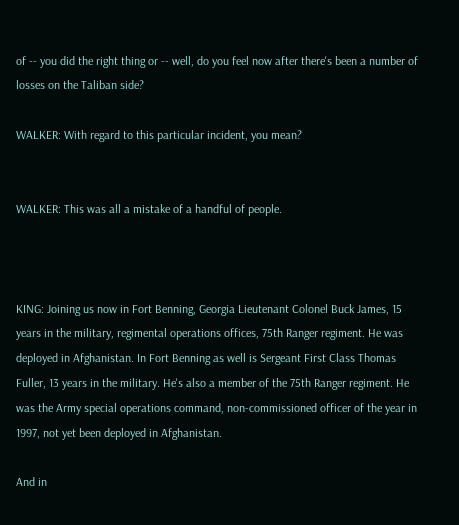of -- you did the right thing or -- well, do you feel now after there's been a number of losses on the Taliban side?

WALKER: With regard to this particular incident, you mean?


WALKER: This was all a mistake of a handful of people.



KING: Joining us now in Fort Benning, Georgia Lieutenant Colonel Buck James, 15 years in the military, regimental operations offices, 75th Ranger regiment. He was deployed in Afghanistan. In Fort Benning as well is Sergeant First Class Thomas Fuller, 13 years in the military. He's also a member of the 75th Ranger regiment. He was the Army special operations command, non-commissioned officer of the year in 1997, not yet been deployed in Afghanistan.

And in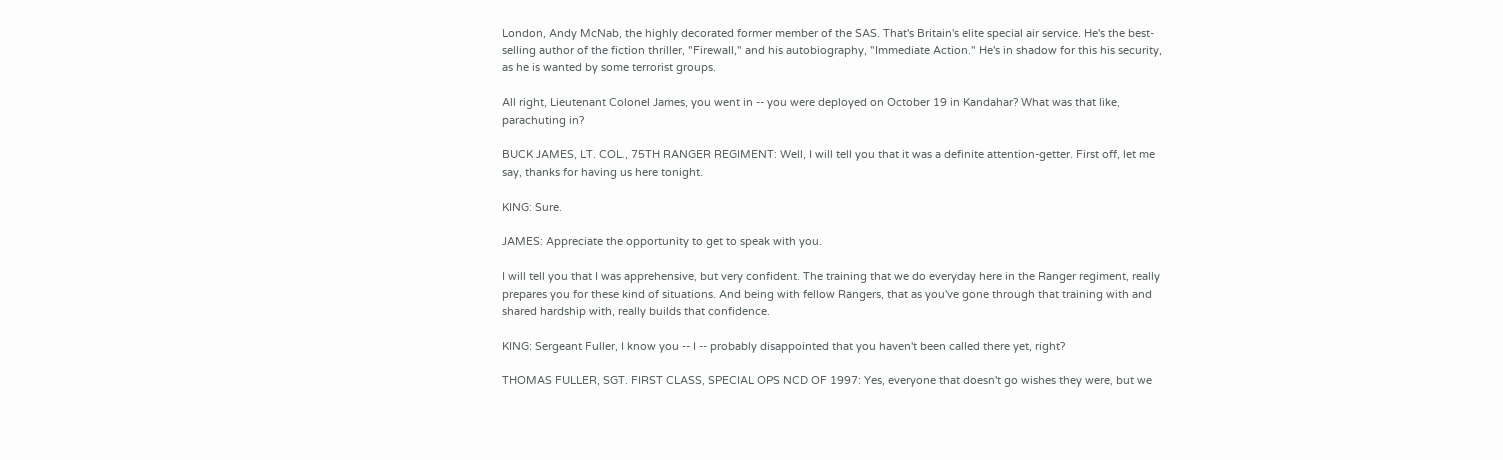London, Andy McNab, the highly decorated former member of the SAS. That's Britain's elite special air service. He's the best- selling author of the fiction thriller, "Firewall," and his autobiography, "Immediate Action." He's in shadow for this his security, as he is wanted by some terrorist groups.

All right, Lieutenant Colonel James, you went in -- you were deployed on October 19 in Kandahar? What was that like, parachuting in?

BUCK JAMES, LT. COL., 75TH RANGER REGIMENT: Well, I will tell you that it was a definite attention-getter. First off, let me say, thanks for having us here tonight.

KING: Sure.

JAMES: Appreciate the opportunity to get to speak with you.

I will tell you that I was apprehensive, but very confident. The training that we do everyday here in the Ranger regiment, really prepares you for these kind of situations. And being with fellow Rangers, that as you've gone through that training with and shared hardship with, really builds that confidence.

KING: Sergeant Fuller, I know you -- I -- probably disappointed that you haven't been called there yet, right?

THOMAS FULLER, SGT. FIRST CLASS, SPECIAL OPS NCD OF 1997: Yes, everyone that doesn't go wishes they were, but we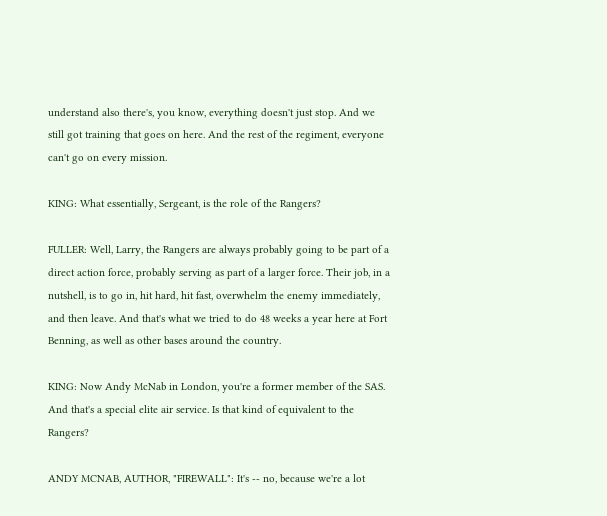understand also there's, you know, everything doesn't just stop. And we still got training that goes on here. And the rest of the regiment, everyone can't go on every mission.

KING: What essentially, Sergeant, is the role of the Rangers?

FULLER: Well, Larry, the Rangers are always probably going to be part of a direct action force, probably serving as part of a larger force. Their job, in a nutshell, is to go in, hit hard, hit fast, overwhelm the enemy immediately, and then leave. And that's what we tried to do 48 weeks a year here at Fort Benning, as well as other bases around the country.

KING: Now Andy McNab in London, you're a former member of the SAS. And that's a special elite air service. Is that kind of equivalent to the Rangers?

ANDY MCNAB, AUTHOR, "FIREWALL": It's -- no, because we're a lot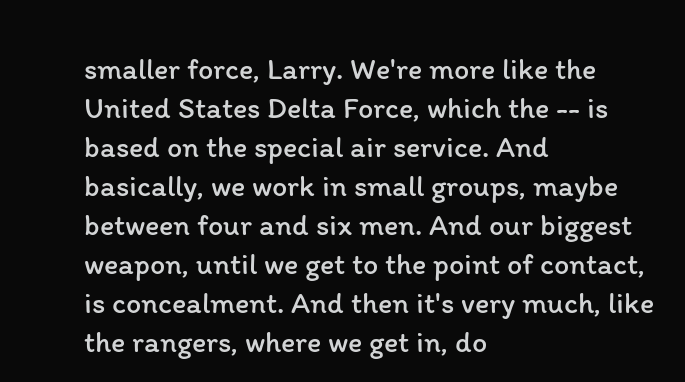smaller force, Larry. We're more like the United States Delta Force, which the -- is based on the special air service. And basically, we work in small groups, maybe between four and six men. And our biggest weapon, until we get to the point of contact, is concealment. And then it's very much, like the rangers, where we get in, do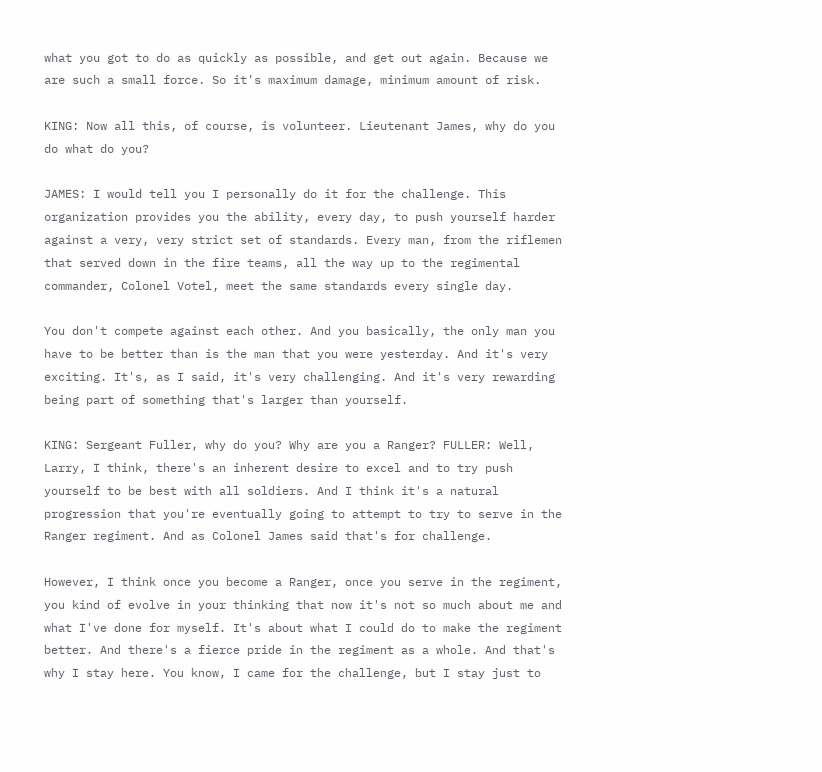what you got to do as quickly as possible, and get out again. Because we are such a small force. So it's maximum damage, minimum amount of risk.

KING: Now all this, of course, is volunteer. Lieutenant James, why do you do what do you?

JAMES: I would tell you I personally do it for the challenge. This organization provides you the ability, every day, to push yourself harder against a very, very strict set of standards. Every man, from the riflemen that served down in the fire teams, all the way up to the regimental commander, Colonel Votel, meet the same standards every single day.

You don't compete against each other. And you basically, the only man you have to be better than is the man that you were yesterday. And it's very exciting. It's, as I said, it's very challenging. And it's very rewarding being part of something that's larger than yourself.

KING: Sergeant Fuller, why do you? Why are you a Ranger? FULLER: Well, Larry, I think, there's an inherent desire to excel and to try push yourself to be best with all soldiers. And I think it's a natural progression that you're eventually going to attempt to try to serve in the Ranger regiment. And as Colonel James said that's for challenge.

However, I think once you become a Ranger, once you serve in the regiment, you kind of evolve in your thinking that now it's not so much about me and what I've done for myself. It's about what I could do to make the regiment better. And there's a fierce pride in the regiment as a whole. And that's why I stay here. You know, I came for the challenge, but I stay just to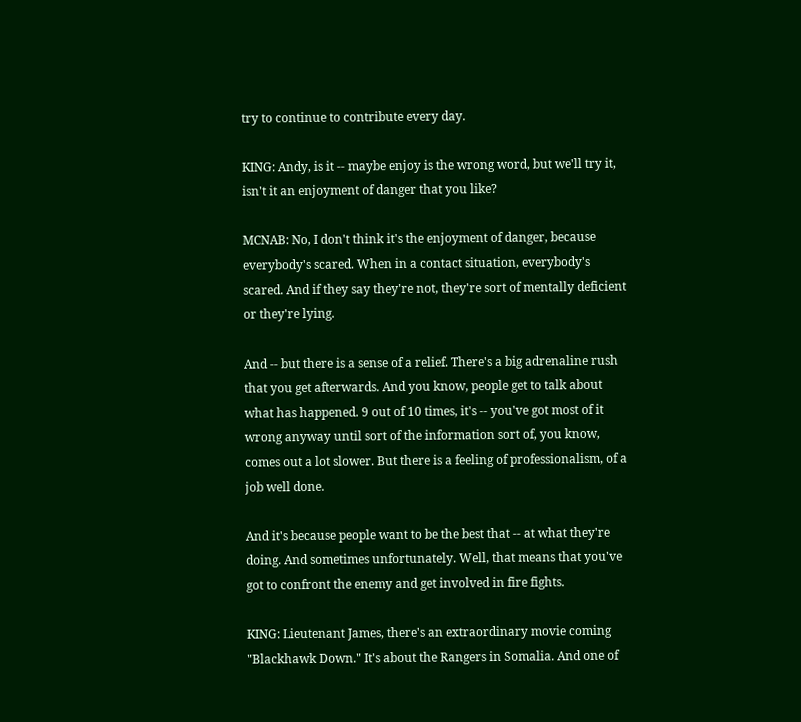try to continue to contribute every day.

KING: Andy, is it -- maybe enjoy is the wrong word, but we'll try it, isn't it an enjoyment of danger that you like?

MCNAB: No, I don't think it's the enjoyment of danger, because everybody's scared. When in a contact situation, everybody's scared. And if they say they're not, they're sort of mentally deficient or they're lying.

And -- but there is a sense of a relief. There's a big adrenaline rush that you get afterwards. And you know, people get to talk about what has happened. 9 out of 10 times, it's -- you've got most of it wrong anyway until sort of the information sort of, you know, comes out a lot slower. But there is a feeling of professionalism, of a job well done.

And it's because people want to be the best that -- at what they're doing. And sometimes unfortunately. Well, that means that you've got to confront the enemy and get involved in fire fights.

KING: Lieutenant James, there's an extraordinary movie coming "Blackhawk Down." It's about the Rangers in Somalia. And one of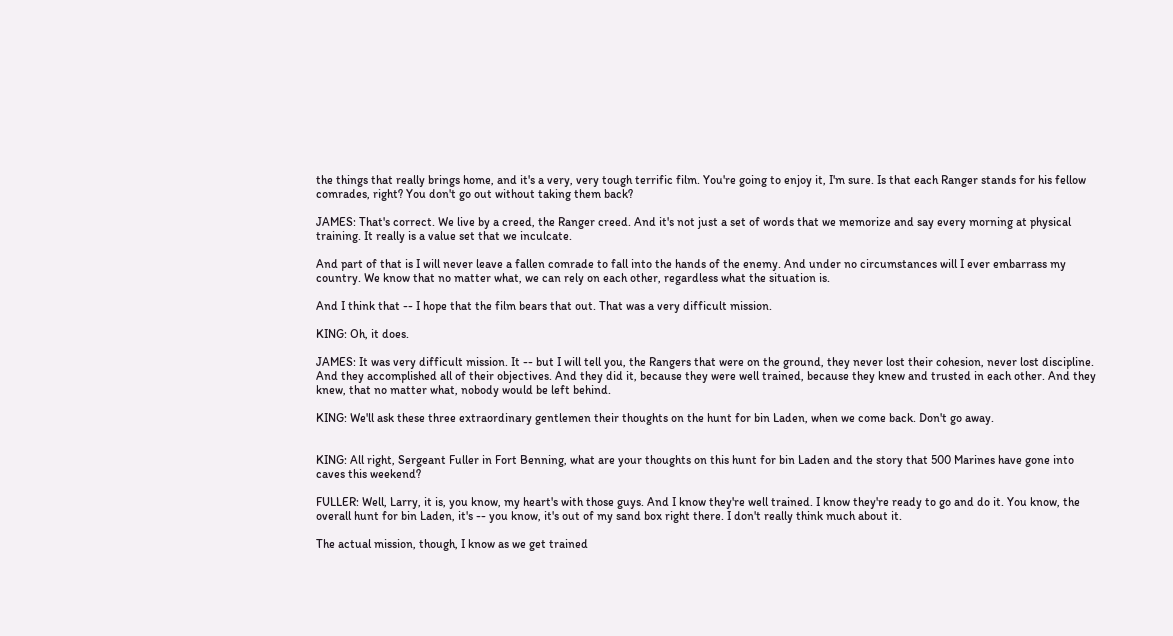the things that really brings home, and it's a very, very tough terrific film. You're going to enjoy it, I'm sure. Is that each Ranger stands for his fellow comrades, right? You don't go out without taking them back?

JAMES: That's correct. We live by a creed, the Ranger creed. And it's not just a set of words that we memorize and say every morning at physical training. It really is a value set that we inculcate.

And part of that is I will never leave a fallen comrade to fall into the hands of the enemy. And under no circumstances will I ever embarrass my country. We know that no matter what, we can rely on each other, regardless what the situation is.

And I think that -- I hope that the film bears that out. That was a very difficult mission.

KING: Oh, it does.

JAMES: It was very difficult mission. It -- but I will tell you, the Rangers that were on the ground, they never lost their cohesion, never lost discipline. And they accomplished all of their objectives. And they did it, because they were well trained, because they knew and trusted in each other. And they knew, that no matter what, nobody would be left behind.

KING: We'll ask these three extraordinary gentlemen their thoughts on the hunt for bin Laden, when we come back. Don't go away.


KING: All right, Sergeant Fuller in Fort Benning, what are your thoughts on this hunt for bin Laden and the story that 500 Marines have gone into caves this weekend?

FULLER: Well, Larry, it is, you know, my heart's with those guys. And I know they're well trained. I know they're ready to go and do it. You know, the overall hunt for bin Laden, it's -- you know, it's out of my sand box right there. I don't really think much about it.

The actual mission, though, I know as we get trained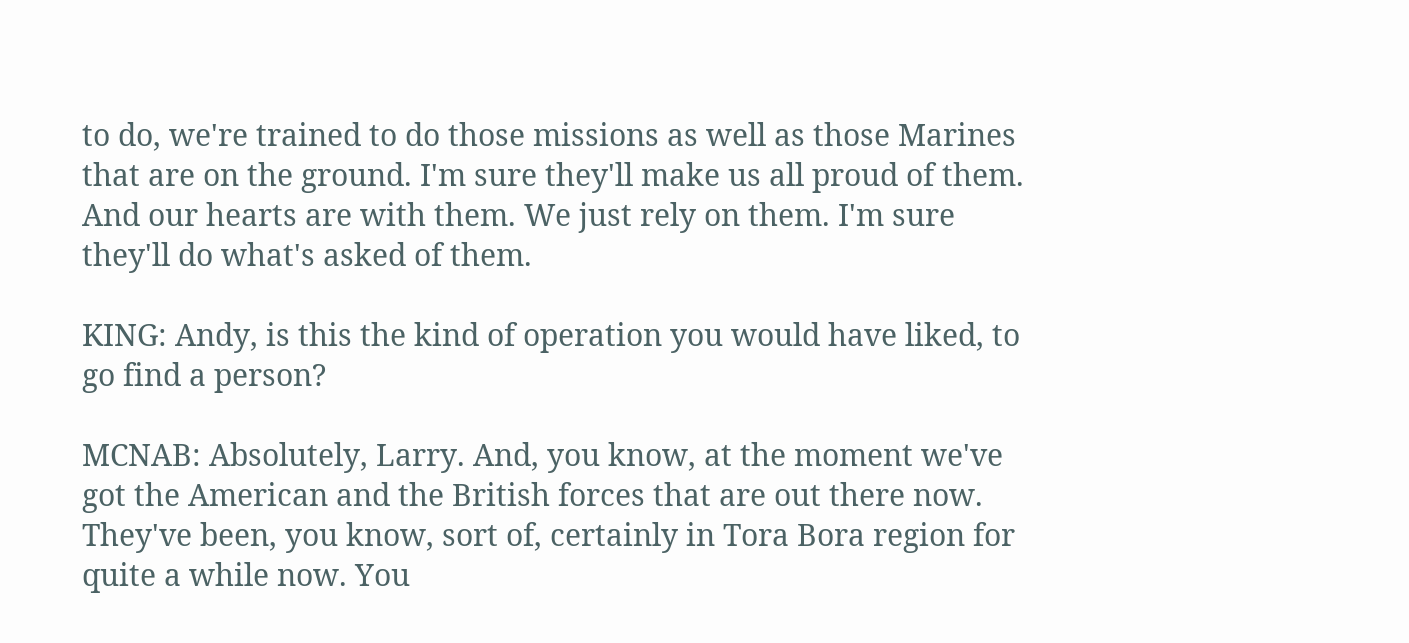to do, we're trained to do those missions as well as those Marines that are on the ground. I'm sure they'll make us all proud of them. And our hearts are with them. We just rely on them. I'm sure they'll do what's asked of them.

KING: Andy, is this the kind of operation you would have liked, to go find a person?

MCNAB: Absolutely, Larry. And, you know, at the moment we've got the American and the British forces that are out there now. They've been, you know, sort of, certainly in Tora Bora region for quite a while now. You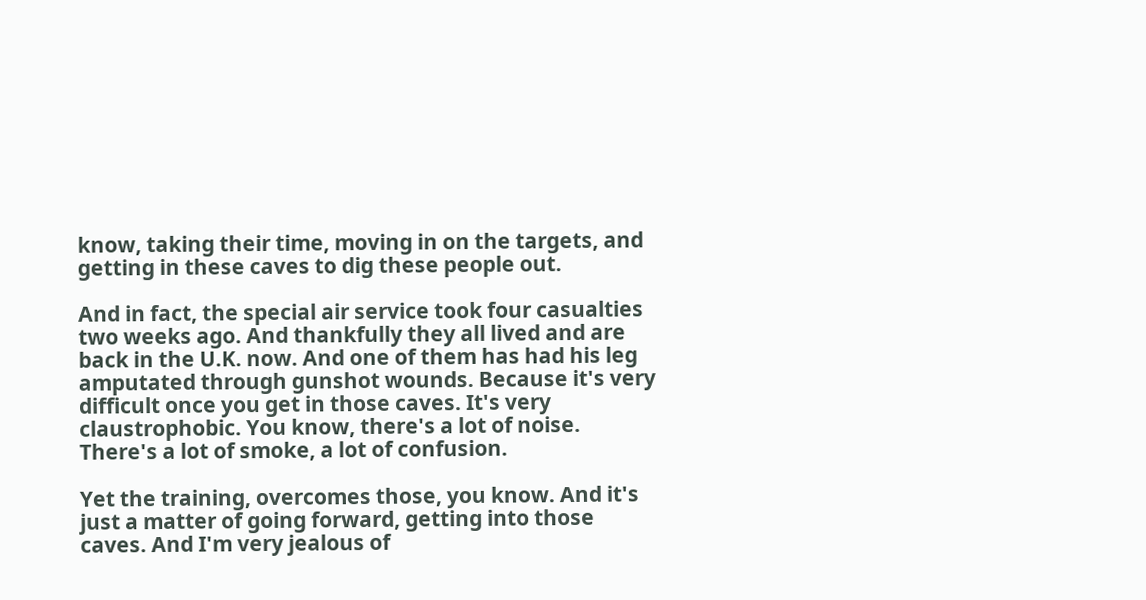know, taking their time, moving in on the targets, and getting in these caves to dig these people out.

And in fact, the special air service took four casualties two weeks ago. And thankfully they all lived and are back in the U.K. now. And one of them has had his leg amputated through gunshot wounds. Because it's very difficult once you get in those caves. It's very claustrophobic. You know, there's a lot of noise. There's a lot of smoke, a lot of confusion.

Yet the training, overcomes those, you know. And it's just a matter of going forward, getting into those caves. And I'm very jealous of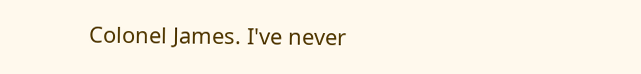Colonel James. I've never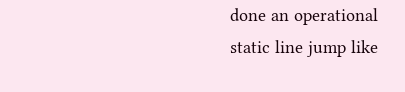done an operational static line jump like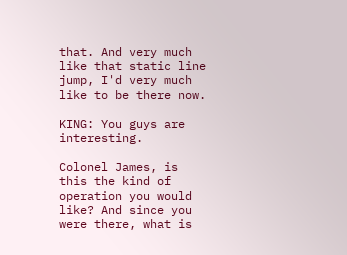that. And very much like that static line jump, I'd very much like to be there now.

KING: You guys are interesting.

Colonel James, is this the kind of operation you would like? And since you were there, what is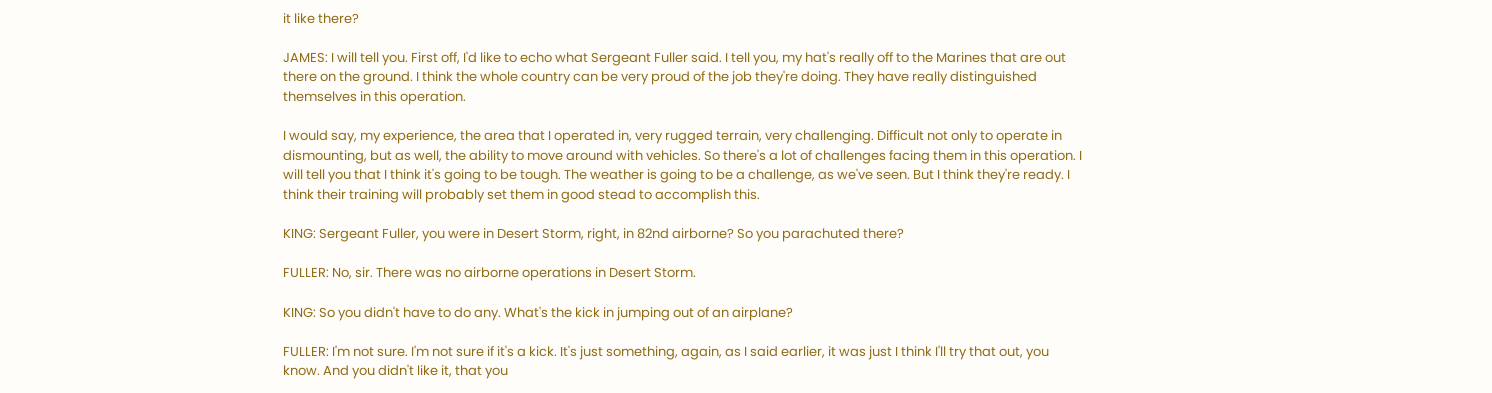it like there?

JAMES: I will tell you. First off, I'd like to echo what Sergeant Fuller said. I tell you, my hat's really off to the Marines that are out there on the ground. I think the whole country can be very proud of the job they're doing. They have really distinguished themselves in this operation.

I would say, my experience, the area that I operated in, very rugged terrain, very challenging. Difficult not only to operate in dismounting, but as well, the ability to move around with vehicles. So there's a lot of challenges facing them in this operation. I will tell you that I think it's going to be tough. The weather is going to be a challenge, as we've seen. But I think they're ready. I think their training will probably set them in good stead to accomplish this.

KING: Sergeant Fuller, you were in Desert Storm, right, in 82nd airborne? So you parachuted there?

FULLER: No, sir. There was no airborne operations in Desert Storm.

KING: So you didn't have to do any. What's the kick in jumping out of an airplane?

FULLER: I'm not sure. I'm not sure if it's a kick. It's just something, again, as I said earlier, it was just I think I'll try that out, you know. And you didn't like it, that you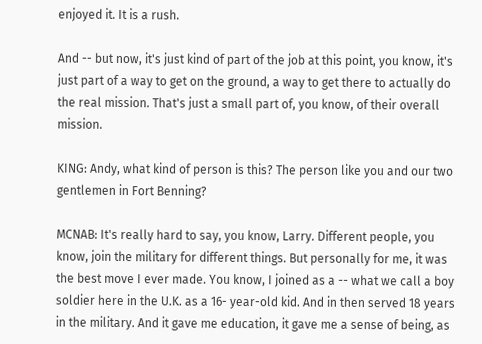enjoyed it. It is a rush.

And -- but now, it's just kind of part of the job at this point, you know, it's just part of a way to get on the ground, a way to get there to actually do the real mission. That's just a small part of, you know, of their overall mission.

KING: Andy, what kind of person is this? The person like you and our two gentlemen in Fort Benning?

MCNAB: It's really hard to say, you know, Larry. Different people, you know, join the military for different things. But personally for me, it was the best move I ever made. You know, I joined as a -- what we call a boy soldier here in the U.K. as a 16- year-old kid. And in then served 18 years in the military. And it gave me education, it gave me a sense of being, as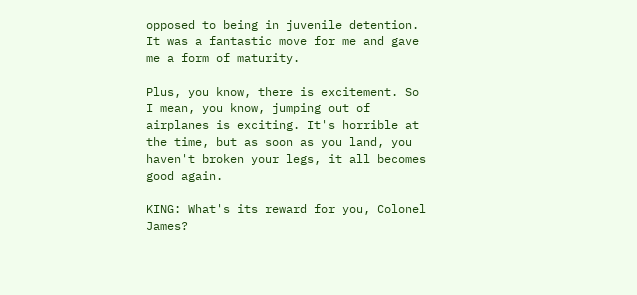opposed to being in juvenile detention. It was a fantastic move for me and gave me a form of maturity.

Plus, you know, there is excitement. So I mean, you know, jumping out of airplanes is exciting. It's horrible at the time, but as soon as you land, you haven't broken your legs, it all becomes good again.

KING: What's its reward for you, Colonel James?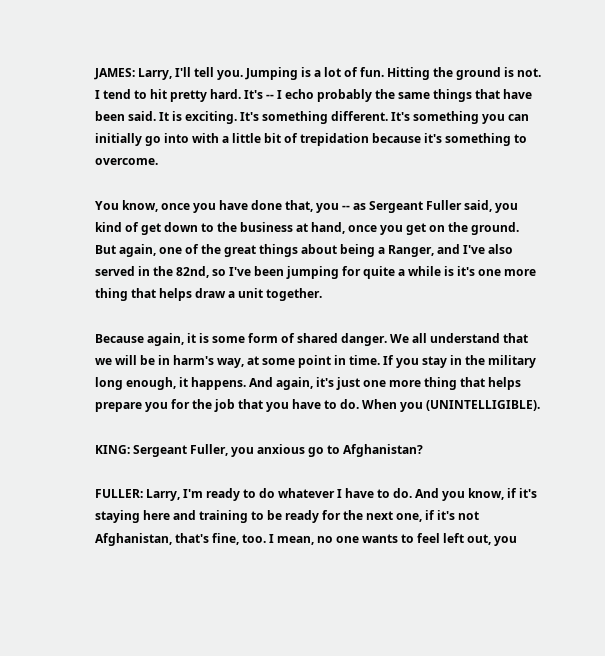JAMES: Larry, I'll tell you. Jumping is a lot of fun. Hitting the ground is not. I tend to hit pretty hard. It's -- I echo probably the same things that have been said. It is exciting. It's something different. It's something you can initially go into with a little bit of trepidation because it's something to overcome.

You know, once you have done that, you -- as Sergeant Fuller said, you kind of get down to the business at hand, once you get on the ground. But again, one of the great things about being a Ranger, and I've also served in the 82nd, so I've been jumping for quite a while is it's one more thing that helps draw a unit together.

Because again, it is some form of shared danger. We all understand that we will be in harm's way, at some point in time. If you stay in the military long enough, it happens. And again, it's just one more thing that helps prepare you for the job that you have to do. When you (UNINTELLIGIBLE).

KING: Sergeant Fuller, you anxious go to Afghanistan?

FULLER: Larry, I'm ready to do whatever I have to do. And you know, if it's staying here and training to be ready for the next one, if it's not Afghanistan, that's fine, too. I mean, no one wants to feel left out, you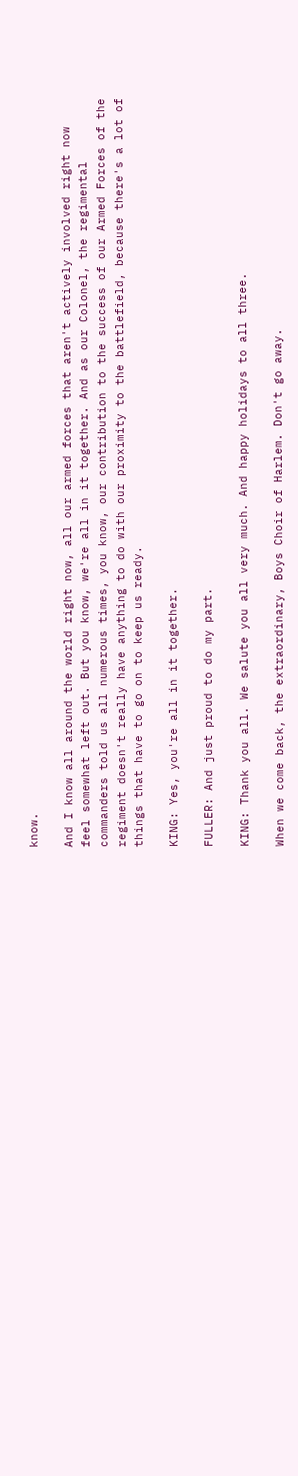know.

And I know all around the world right now, all our armed forces that aren't actively involved right now feel somewhat left out. But you know, we're all in it together. And as our Colonel, the regimental commanders told us all numerous times, you know, our contribution to the success of our Armed Forces of the regiment doesn't really have anything to do with our proximity to the battlefield, because there's a lot of things that have to go on to keep us ready.

KING: Yes, you're all in it together.

FULLER: And just proud to do my part.

KING: Thank you all. We salute you all very much. And happy holidays to all three.

When we come back, the extraordinary, Boys Choir of Harlem. Don't go away.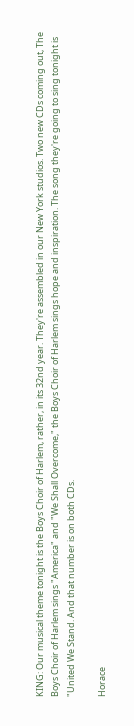KING: Our musical theme tonight is the Boys Choir of Harlem, rather, in its 32nd year. They're assembled in our New York studios. Two new CDs coming out, The Boys Choir of Harlem sings "America" and "We Shall Overcome," the Boys Choir of Harlem sings hope and inspiration. The song they're going to sing tonight is "United We Stand. And that number is on both CDs.

Horace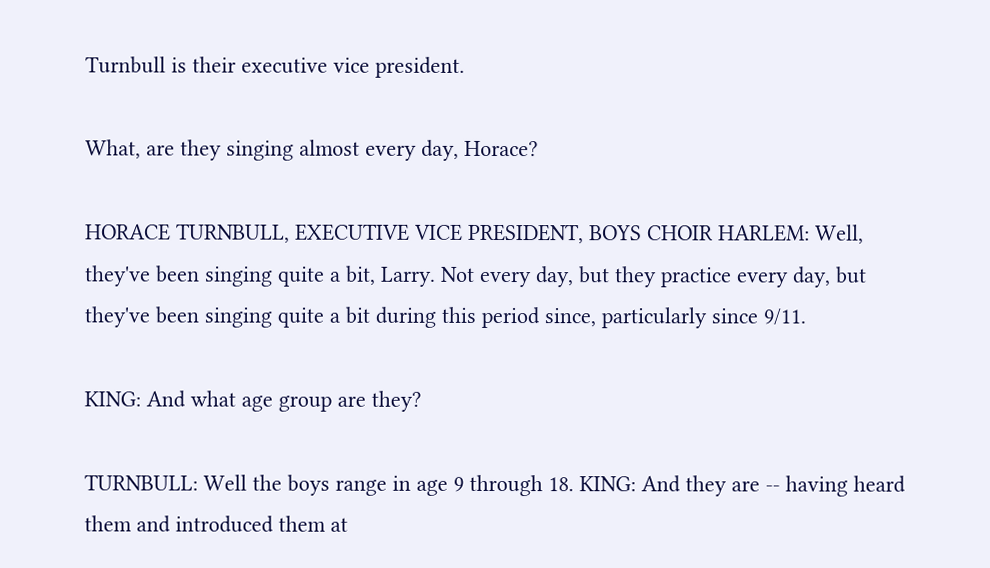Turnbull is their executive vice president.

What, are they singing almost every day, Horace?

HORACE TURNBULL, EXECUTIVE VICE PRESIDENT, BOYS CHOIR HARLEM: Well, they've been singing quite a bit, Larry. Not every day, but they practice every day, but they've been singing quite a bit during this period since, particularly since 9/11.

KING: And what age group are they?

TURNBULL: Well the boys range in age 9 through 18. KING: And they are -- having heard them and introduced them at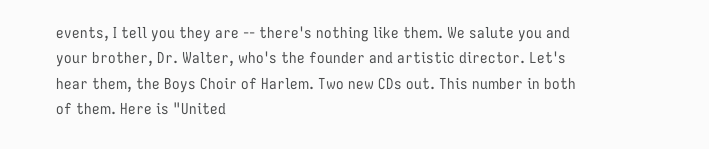events, I tell you they are -- there's nothing like them. We salute you and your brother, Dr. Walter, who's the founder and artistic director. Let's hear them, the Boys Choir of Harlem. Two new CDs out. This number in both of them. Here is "United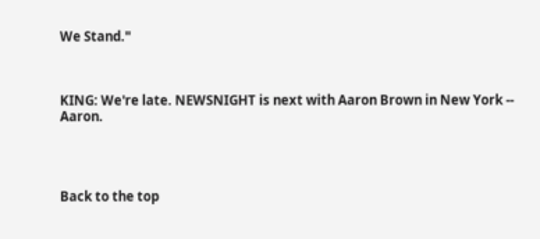We Stand."



KING: We're late. NEWSNIGHT is next with Aaron Brown in New York -- Aaron.




Back to the top